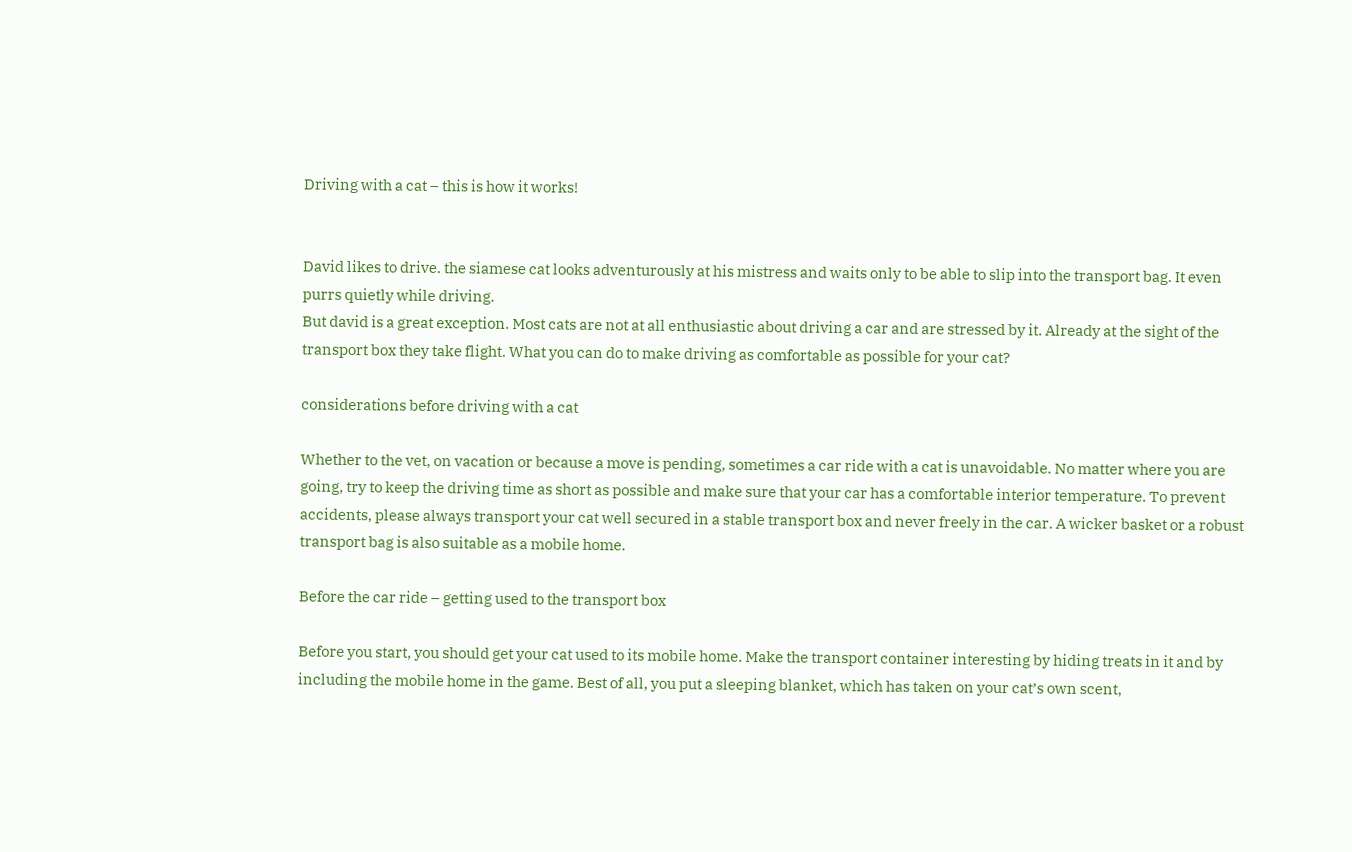Driving with a cat – this is how it works!


David likes to drive. the siamese cat looks adventurously at his mistress and waits only to be able to slip into the transport bag. It even purrs quietly while driving.
But david is a great exception. Most cats are not at all enthusiastic about driving a car and are stressed by it. Already at the sight of the transport box they take flight. What you can do to make driving as comfortable as possible for your cat?

considerations before driving with a cat

Whether to the vet, on vacation or because a move is pending, sometimes a car ride with a cat is unavoidable. No matter where you are going, try to keep the driving time as short as possible and make sure that your car has a comfortable interior temperature. To prevent accidents, please always transport your cat well secured in a stable transport box and never freely in the car. A wicker basket or a robust transport bag is also suitable as a mobile home.

Before the car ride – getting used to the transport box

Before you start, you should get your cat used to its mobile home. Make the transport container interesting by hiding treats in it and by including the mobile home in the game. Best of all, you put a sleeping blanket, which has taken on your cat’s own scent,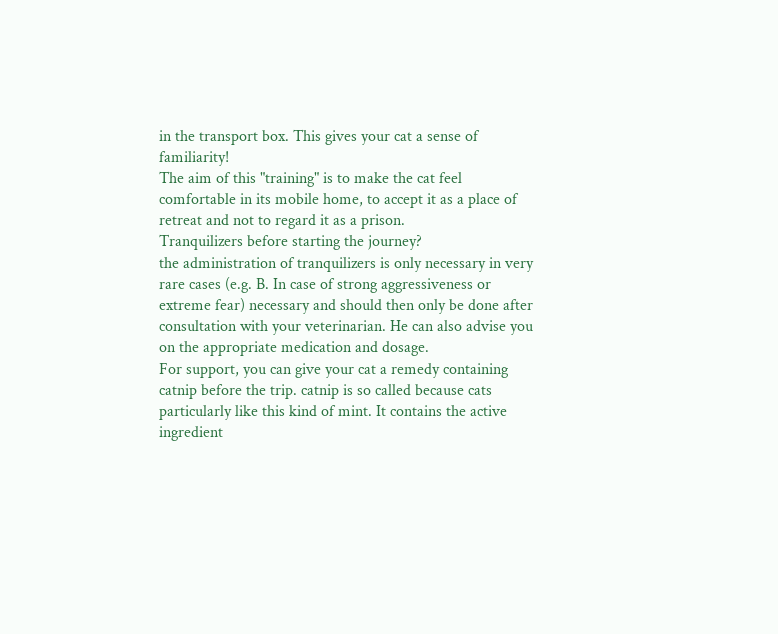in the transport box. This gives your cat a sense of familiarity!
The aim of this "training" is to make the cat feel comfortable in its mobile home, to accept it as a place of retreat and not to regard it as a prison.
Tranquilizers before starting the journey?
the administration of tranquilizers is only necessary in very rare cases (e.g. B. In case of strong aggressiveness or extreme fear) necessary and should then only be done after consultation with your veterinarian. He can also advise you on the appropriate medication and dosage.
For support, you can give your cat a remedy containing catnip before the trip. catnip is so called because cats particularly like this kind of mint. It contains the active ingredient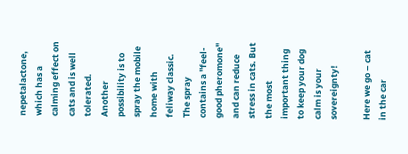nepetalactone, which has a calming effect on cats and is well tolerated. Another possibility is to spray the mobile home with feliway classic. The spray contains a "feel-good pheromone" and can reduce stress in cats. But the most important thing to keep your dog calm is your sovereignty!

Here we go – cat in the car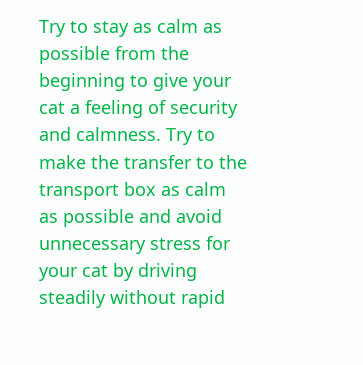Try to stay as calm as possible from the beginning to give your cat a feeling of security and calmness. Try to make the transfer to the transport box as calm as possible and avoid unnecessary stress for your cat by driving steadily without rapid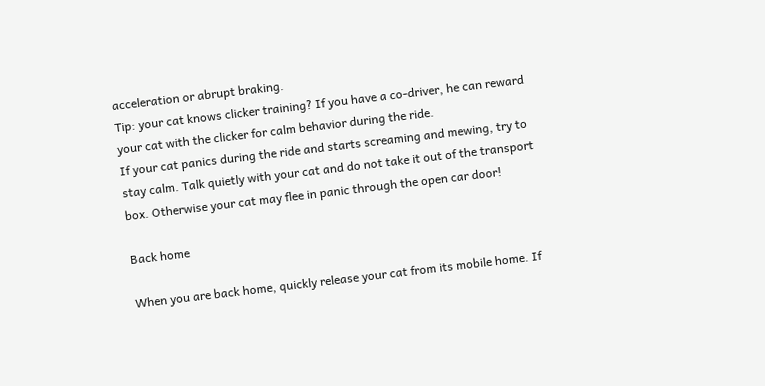acceleration or abrupt braking.
Tip: your cat knows clicker training? If you have a co-driver, he can reward your cat with the clicker for calm behavior during the ride.
If your cat panics during the ride and starts screaming and mewing, try to stay calm. Talk quietly with your cat and do not take it out of the transport box. Otherwise your cat may flee in panic through the open car door!

Back home

When you are back home, quickly release your cat from its mobile home. If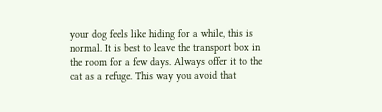your dog feels like hiding for a while, this is normal. It is best to leave the transport box in the room for a few days. Always offer it to the cat as a refuge. This way you avoid that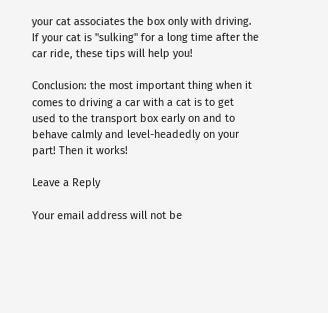your cat associates the box only with driving. If your cat is "sulking" for a long time after the car ride, these tips will help you!

Conclusion: the most important thing when it comes to driving a car with a cat is to get used to the transport box early on and to behave calmly and level-headedly on your part! Then it works!

Leave a Reply

Your email address will not be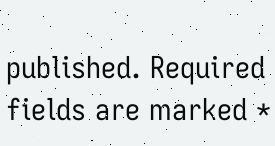published. Required fields are marked *